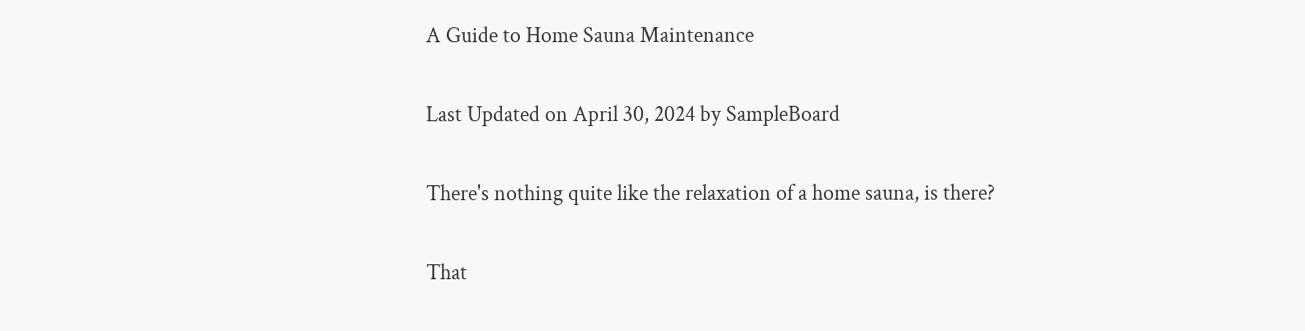A Guide to Home Sauna Maintenance

Last Updated on April 30, 2024 by SampleBoard

There's nothing quite like the relaxation of a home sauna, is there?

That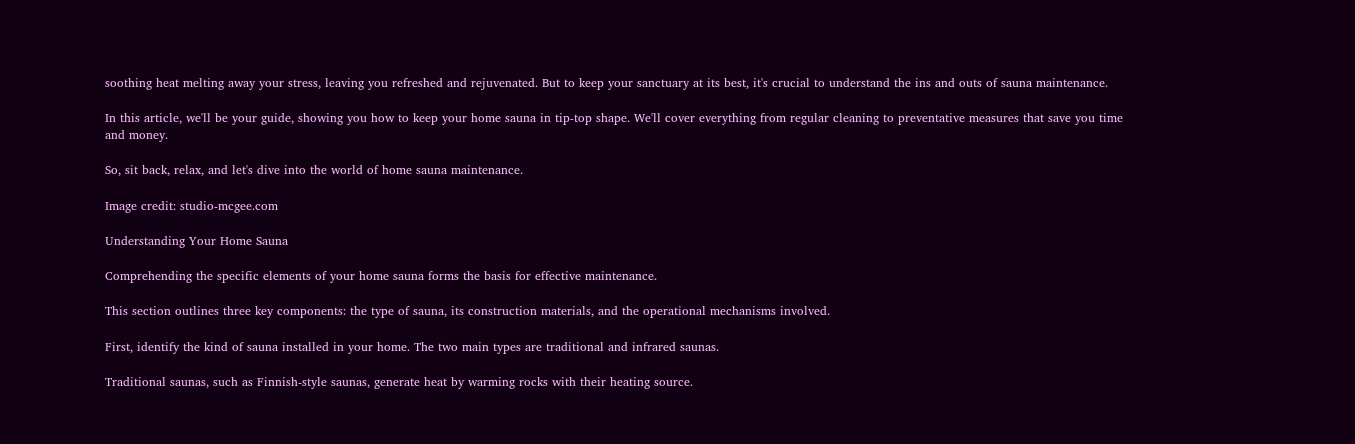soothing heat melting away your stress, leaving you refreshed and rejuvenated. But to keep your sanctuary at its best, it's crucial to understand the ins and outs of sauna maintenance.

In this article, we'll be your guide, showing you how to keep your home sauna in tip-top shape. We'll cover everything from regular cleaning to preventative measures that save you time and money.

So, sit back, relax, and let's dive into the world of home sauna maintenance.

Image credit: studio-mcgee.com

Understanding Your Home Sauna

Comprehending the specific elements of your home sauna forms the basis for effective maintenance.

This section outlines three key components: the type of sauna, its construction materials, and the operational mechanisms involved.

First, identify the kind of sauna installed in your home. The two main types are traditional and infrared saunas.

Traditional saunas, such as Finnish-style saunas, generate heat by warming rocks with their heating source.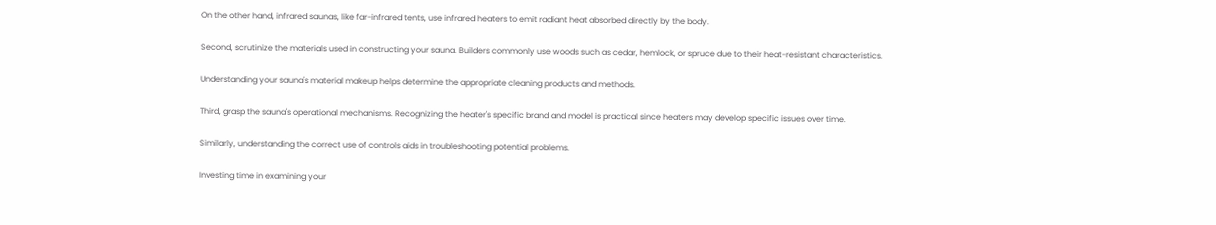On the other hand, infrared saunas, like far-infrared tents, use infrared heaters to emit radiant heat absorbed directly by the body.

Second, scrutinize the materials used in constructing your sauna. Builders commonly use woods such as cedar, hemlock, or spruce due to their heat-resistant characteristics.

Understanding your sauna's material makeup helps determine the appropriate cleaning products and methods.

Third, grasp the sauna's operational mechanisms. Recognizing the heater's specific brand and model is practical since heaters may develop specific issues over time.

Similarly, understanding the correct use of controls aids in troubleshooting potential problems.

Investing time in examining your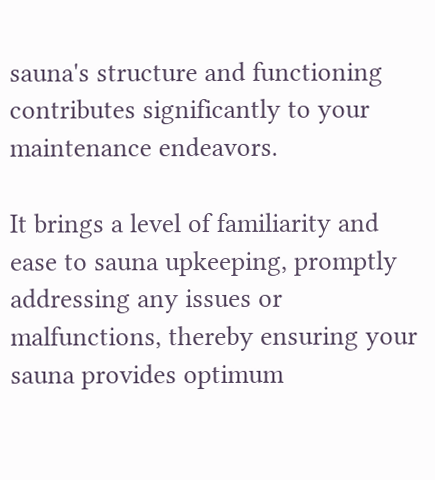sauna's structure and functioning contributes significantly to your maintenance endeavors.

It brings a level of familiarity and ease to sauna upkeeping, promptly addressing any issues or malfunctions, thereby ensuring your sauna provides optimum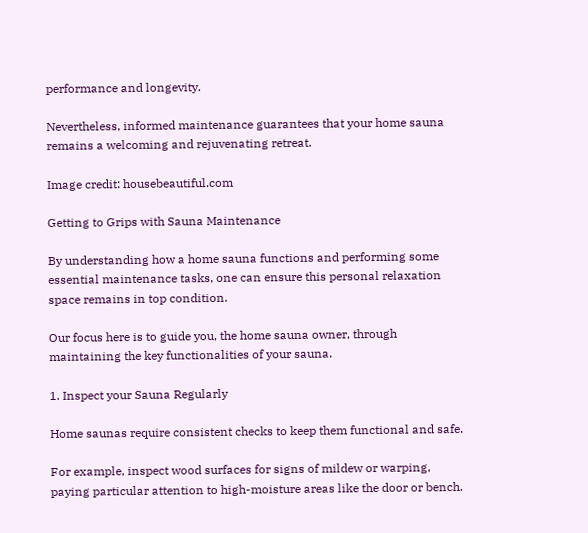performance and longevity.

Nevertheless, informed maintenance guarantees that your home sauna remains a welcoming and rejuvenating retreat.

Image credit: housebeautiful.com

Getting to Grips with Sauna Maintenance

By understanding how a home sauna functions and performing some essential maintenance tasks, one can ensure this personal relaxation space remains in top condition.

Our focus here is to guide you, the home sauna owner, through maintaining the key functionalities of your sauna.

1. Inspect your Sauna Regularly

Home saunas require consistent checks to keep them functional and safe.

For example, inspect wood surfaces for signs of mildew or warping, paying particular attention to high-moisture areas like the door or bench.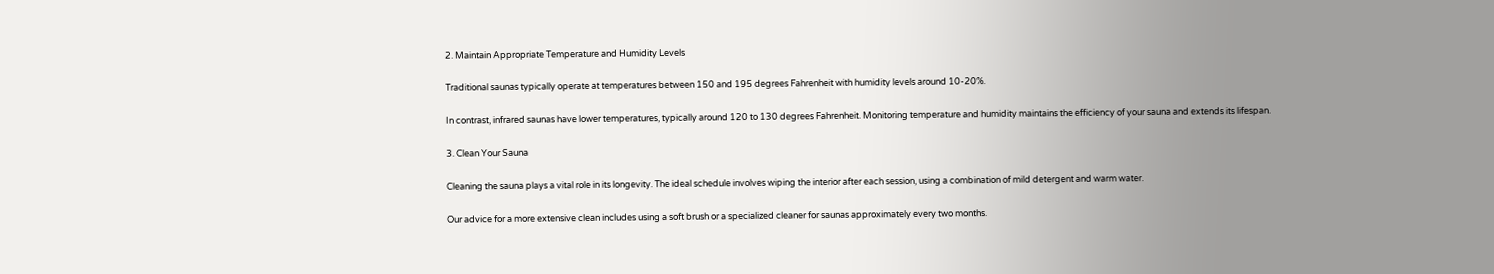2. Maintain Appropriate Temperature and Humidity Levels

Traditional saunas typically operate at temperatures between 150 and 195 degrees Fahrenheit with humidity levels around 10-20%.

In contrast, infrared saunas have lower temperatures, typically around 120 to 130 degrees Fahrenheit. Monitoring temperature and humidity maintains the efficiency of your sauna and extends its lifespan.

3. Clean Your Sauna

Cleaning the sauna plays a vital role in its longevity. The ideal schedule involves wiping the interior after each session, using a combination of mild detergent and warm water.

Our advice for a more extensive clean includes using a soft brush or a specialized cleaner for saunas approximately every two months.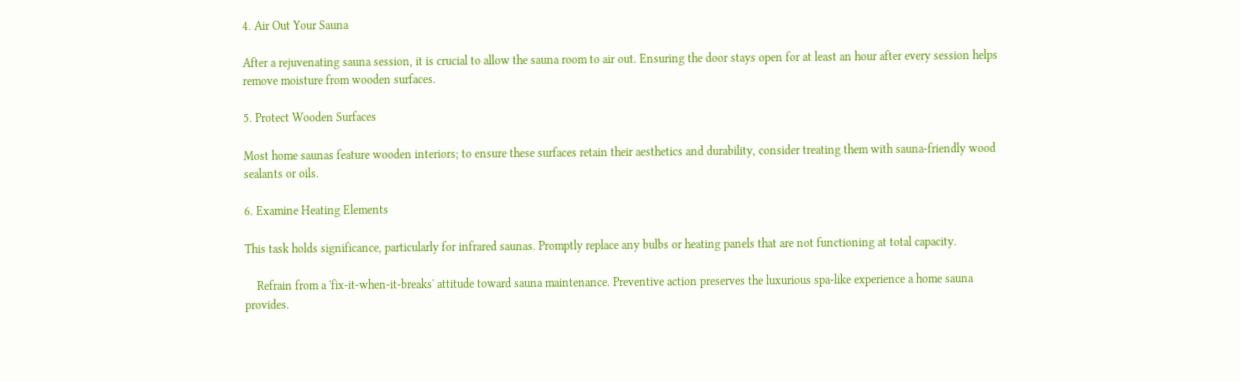4. Air Out Your Sauna

After a rejuvenating sauna session, it is crucial to allow the sauna room to air out. Ensuring the door stays open for at least an hour after every session helps remove moisture from wooden surfaces.

5. Protect Wooden Surfaces

Most home saunas feature wooden interiors; to ensure these surfaces retain their aesthetics and durability, consider treating them with sauna-friendly wood sealants or oils.

6. Examine Heating Elements

This task holds significance, particularly for infrared saunas. Promptly replace any bulbs or heating panels that are not functioning at total capacity.

    Refrain from a 'fix-it-when-it-breaks' attitude toward sauna maintenance. Preventive action preserves the luxurious spa-like experience a home sauna provides.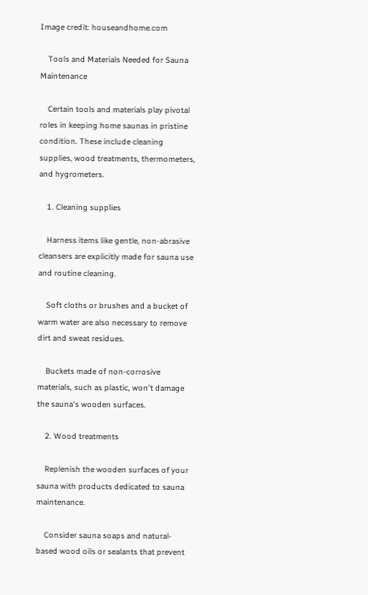Image credit: houseandhome.com

    Tools and Materials Needed for Sauna Maintenance

    Certain tools and materials play pivotal roles in keeping home saunas in pristine condition. These include cleaning supplies, wood treatments, thermometers, and hygrometers.

    1. Cleaning supplies

    Harness items like gentle, non-abrasive cleansers are explicitly made for sauna use and routine cleaning.

    Soft cloths or brushes and a bucket of warm water are also necessary to remove dirt and sweat residues.

    Buckets made of non-corrosive materials, such as plastic, won't damage the sauna's wooden surfaces.

    2. Wood treatments

    Replenish the wooden surfaces of your sauna with products dedicated to sauna maintenance.

    Consider sauna soaps and natural-based wood oils or sealants that prevent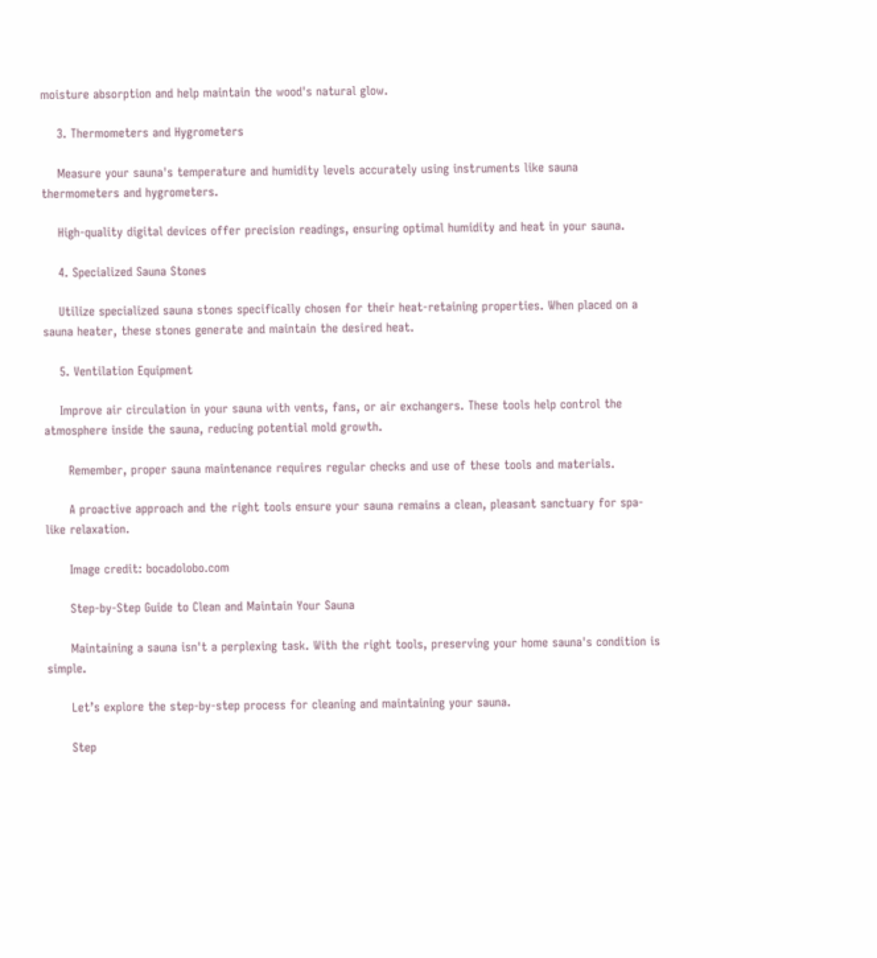moisture absorption and help maintain the wood's natural glow.

    3. Thermometers and Hygrometers

    Measure your sauna's temperature and humidity levels accurately using instruments like sauna thermometers and hygrometers.

    High-quality digital devices offer precision readings, ensuring optimal humidity and heat in your sauna.

    4. Specialized Sauna Stones

    Utilize specialized sauna stones specifically chosen for their heat-retaining properties. When placed on a sauna heater, these stones generate and maintain the desired heat.

    5. Ventilation Equipment

    Improve air circulation in your sauna with vents, fans, or air exchangers. These tools help control the atmosphere inside the sauna, reducing potential mold growth.

      Remember, proper sauna maintenance requires regular checks and use of these tools and materials.

      A proactive approach and the right tools ensure your sauna remains a clean, pleasant sanctuary for spa-like relaxation.

      Image credit: bocadolobo.com

      Step-by-Step Guide to Clean and Maintain Your Sauna

      Maintaining a sauna isn't a perplexing task. With the right tools, preserving your home sauna's condition is simple.

      Let’s explore the step-by-step process for cleaning and maintaining your sauna.

      Step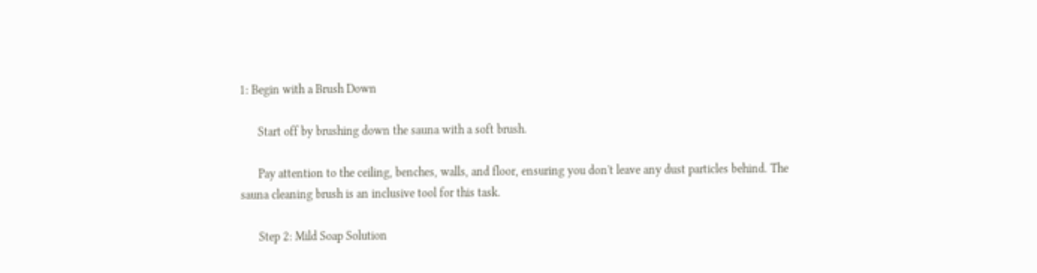1: Begin with a Brush Down

      Start off by brushing down the sauna with a soft brush.

      Pay attention to the ceiling, benches, walls, and floor, ensuring you don't leave any dust particles behind. The sauna cleaning brush is an inclusive tool for this task.

      Step 2: Mild Soap Solution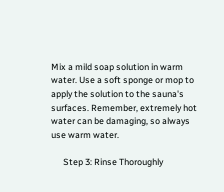Mix a mild soap solution in warm water. Use a soft sponge or mop to apply the solution to the sauna's surfaces. Remember, extremely hot water can be damaging, so always use warm water.

      Step 3: Rinse Thoroughly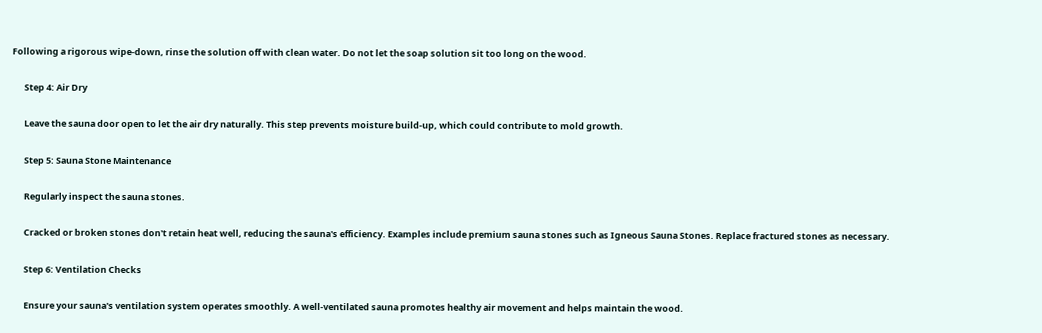Following a rigorous wipe-down, rinse the solution off with clean water. Do not let the soap solution sit too long on the wood.

      Step 4: Air Dry

      Leave the sauna door open to let the air dry naturally. This step prevents moisture build-up, which could contribute to mold growth.

      Step 5: Sauna Stone Maintenance

      Regularly inspect the sauna stones.

      Cracked or broken stones don't retain heat well, reducing the sauna's efficiency. Examples include premium sauna stones such as Igneous Sauna Stones. Replace fractured stones as necessary.

      Step 6: Ventilation Checks

      Ensure your sauna's ventilation system operates smoothly. A well-ventilated sauna promotes healthy air movement and helps maintain the wood.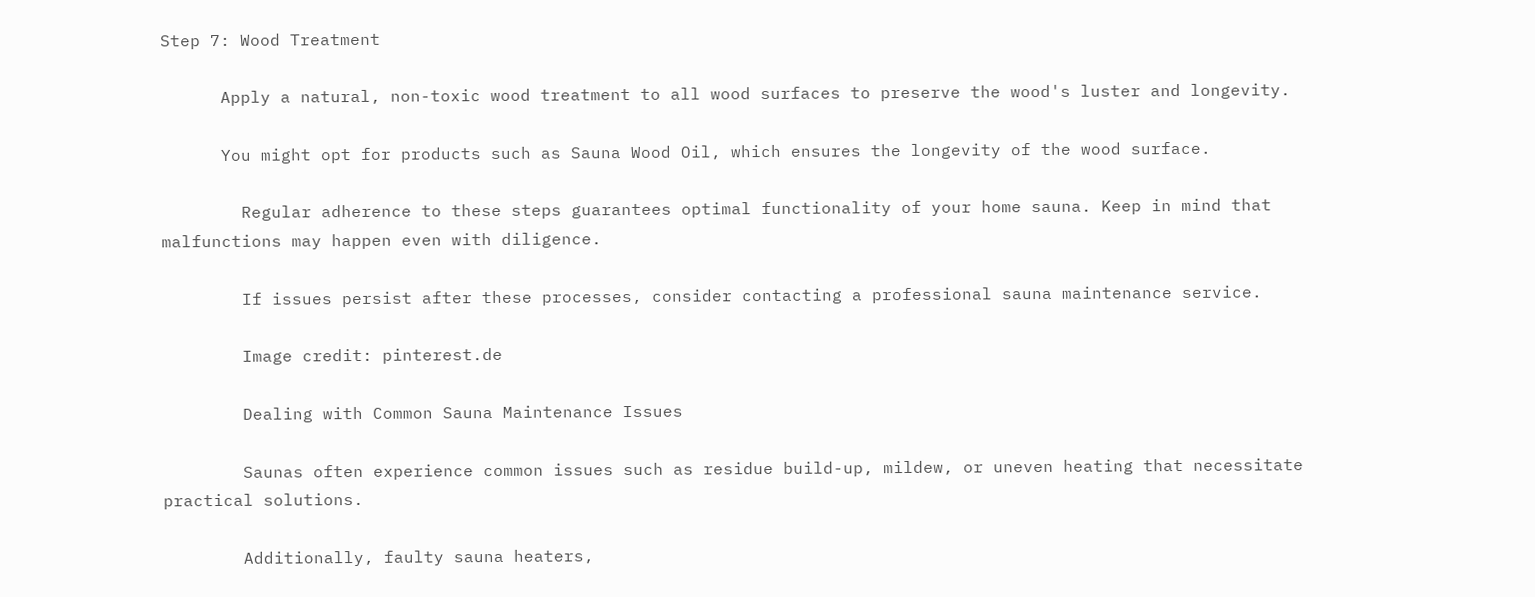Step 7: Wood Treatment

      Apply a natural, non-toxic wood treatment to all wood surfaces to preserve the wood's luster and longevity.

      You might opt for products such as Sauna Wood Oil, which ensures the longevity of the wood surface.

        Regular adherence to these steps guarantees optimal functionality of your home sauna. Keep in mind that malfunctions may happen even with diligence.

        If issues persist after these processes, consider contacting a professional sauna maintenance service.

        Image credit: pinterest.de

        Dealing with Common Sauna Maintenance Issues

        Saunas often experience common issues such as residue build-up, mildew, or uneven heating that necessitate practical solutions.

        Additionally, faulty sauna heaters,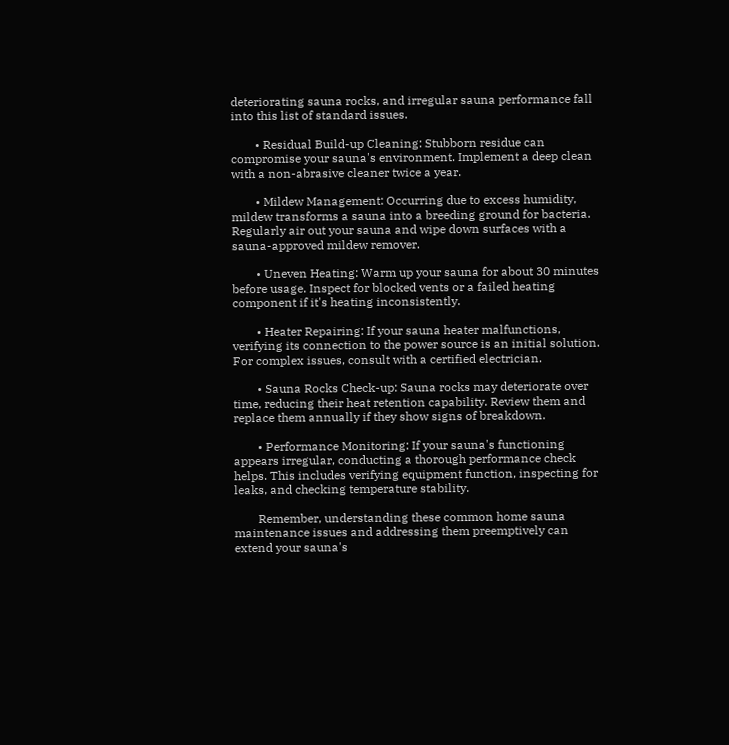deteriorating sauna rocks, and irregular sauna performance fall into this list of standard issues.

        • Residual Build-up Cleaning: Stubborn residue can compromise your sauna's environment. Implement a deep clean with a non-abrasive cleaner twice a year.

        • Mildew Management: Occurring due to excess humidity, mildew transforms a sauna into a breeding ground for bacteria. Regularly air out your sauna and wipe down surfaces with a sauna-approved mildew remover.

        • Uneven Heating: Warm up your sauna for about 30 minutes before usage. Inspect for blocked vents or a failed heating component if it's heating inconsistently.

        • Heater Repairing: If your sauna heater malfunctions, verifying its connection to the power source is an initial solution. For complex issues, consult with a certified electrician.

        • Sauna Rocks Check-up: Sauna rocks may deteriorate over time, reducing their heat retention capability. Review them and replace them annually if they show signs of breakdown.

        • Performance Monitoring: If your sauna's functioning appears irregular, conducting a thorough performance check helps. This includes verifying equipment function, inspecting for leaks, and checking temperature stability.

        Remember, understanding these common home sauna maintenance issues and addressing them preemptively can extend your sauna's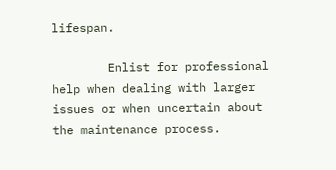lifespan.

        Enlist for professional help when dealing with larger issues or when uncertain about the maintenance process.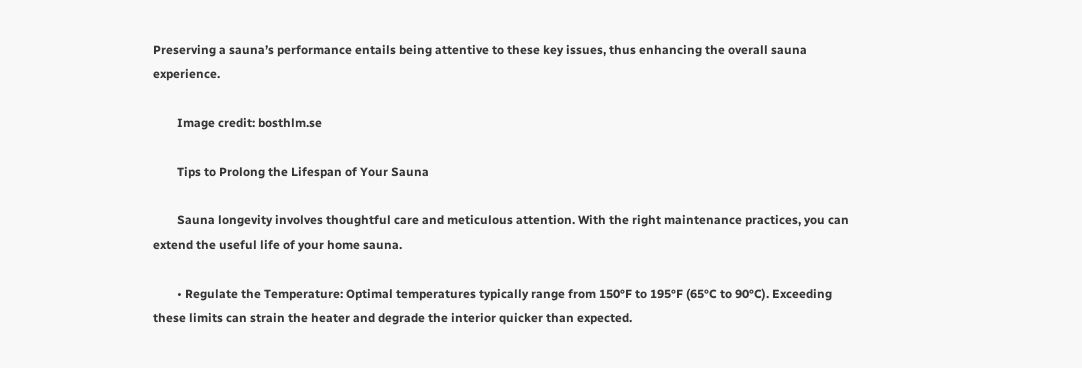Preserving a sauna’s performance entails being attentive to these key issues, thus enhancing the overall sauna experience.

        Image credit: bosthlm.se

        Tips to Prolong the Lifespan of Your Sauna

        Sauna longevity involves thoughtful care and meticulous attention. With the right maintenance practices, you can extend the useful life of your home sauna.

        • Regulate the Temperature: Optimal temperatures typically range from 150°F to 195°F (65°C to 90°C). Exceeding these limits can strain the heater and degrade the interior quicker than expected.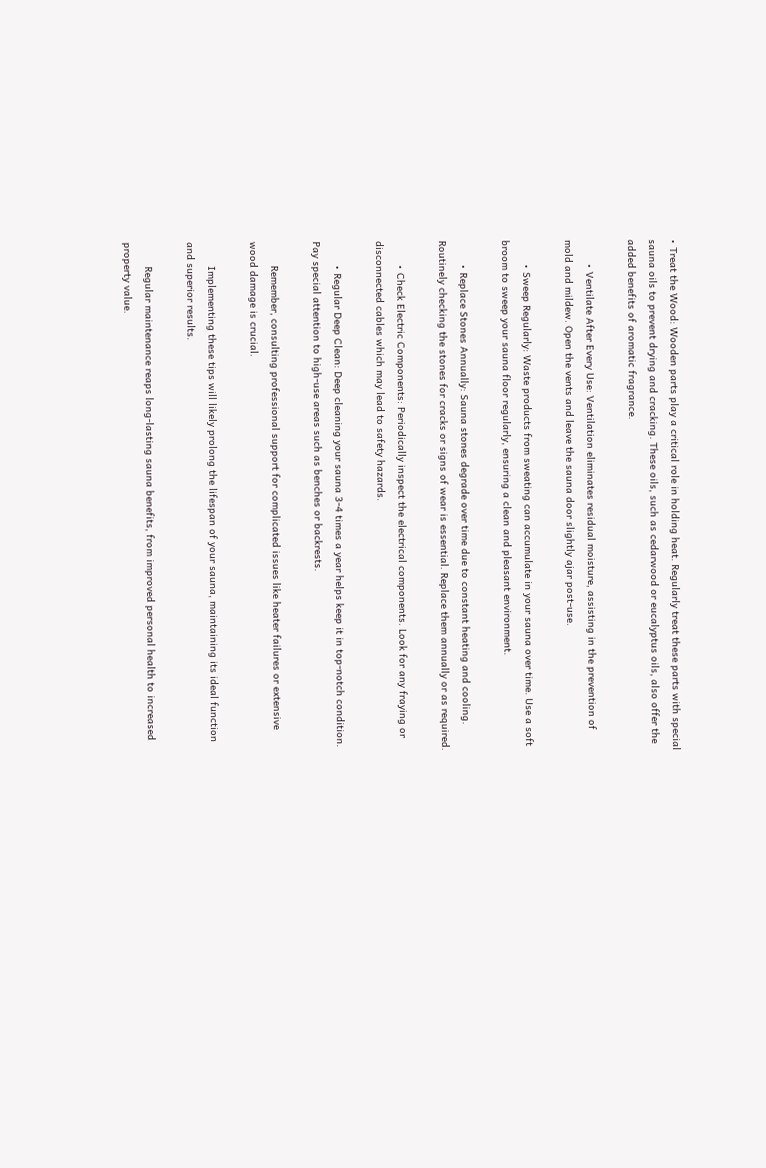• Treat the Wood: Wooden parts play a critical role in holding heat. Regularly treat these parts with special sauna oils to prevent drying and cracking. These oils, such as cedarwood or eucalyptus oils, also offer the added benefits of aromatic fragrance.

        • Ventilate After Every Use: Ventilation eliminates residual moisture, assisting in the prevention of mold and mildew. Open the vents and leave the sauna door slightly ajar post-use.

        • Sweep Regularly: Waste products from sweating can accumulate in your sauna over time. Use a soft broom to sweep your sauna floor regularly, ensuring a clean and pleasant environment.

        • Replace Stones Annually: Sauna stones degrade over time due to constant heating and cooling. Routinely checking the stones for cracks or signs of wear is essential. Replace them annually or as required.

        • Check Electric Components: Periodically inspect the electrical components. Look for any fraying or disconnected cables which may lead to safety hazards.

        • Regular Deep Clean: Deep cleaning your sauna 3-4 times a year helps keep it in top-notch condition. Pay special attention to high-use areas such as benches or backrests.

        Remember, consulting professional support for complicated issues like heater failures or extensive wood damage is crucial.

        Implementing these tips will likely prolong the lifespan of your sauna, maintaining its ideal function and superior results.

        Regular maintenance reaps long-lasting sauna benefits, from improved personal health to increased property value.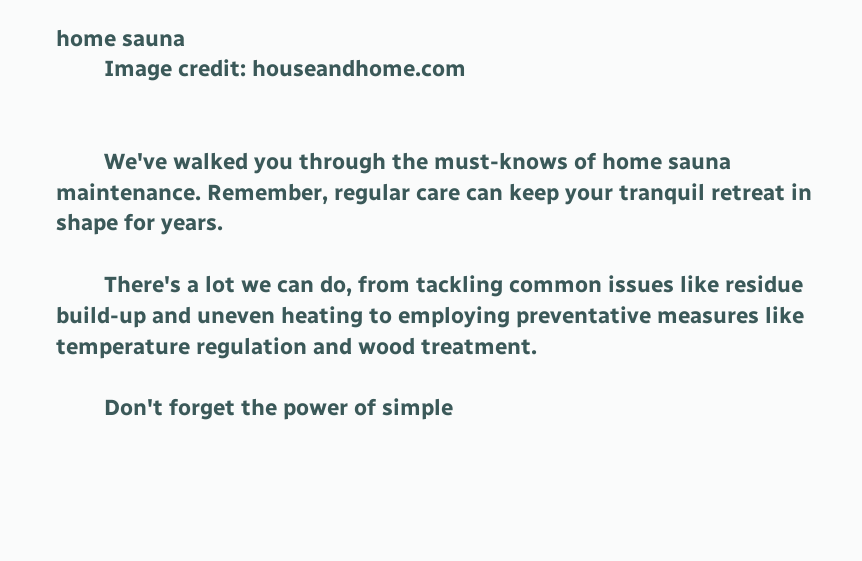home sauna
        Image credit: houseandhome.com


        We've walked you through the must-knows of home sauna maintenance. Remember, regular care can keep your tranquil retreat in shape for years.

        There's a lot we can do, from tackling common issues like residue build-up and uneven heating to employing preventative measures like temperature regulation and wood treatment.

        Don't forget the power of simple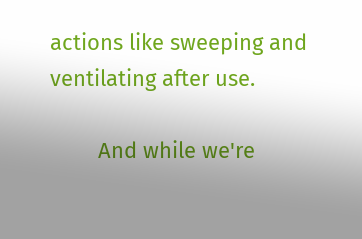actions like sweeping and ventilating after use.

        And while we're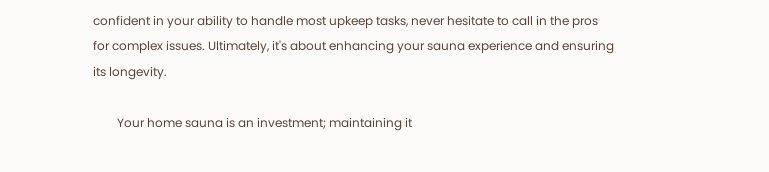confident in your ability to handle most upkeep tasks, never hesitate to call in the pros for complex issues. Ultimately, it's about enhancing your sauna experience and ensuring its longevity.

        Your home sauna is an investment; maintaining it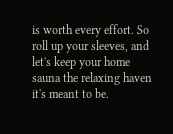is worth every effort. So roll up your sleeves, and let's keep your home sauna the relaxing haven it's meant to be.